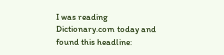I was reading Dictionary.com today and found this headline: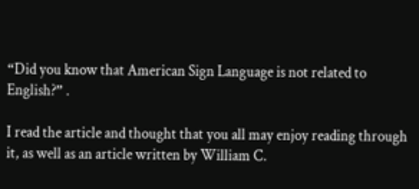“Did you know that American Sign Language is not related to English?” .

I read the article and thought that you all may enjoy reading through it, as well as an article written by William C.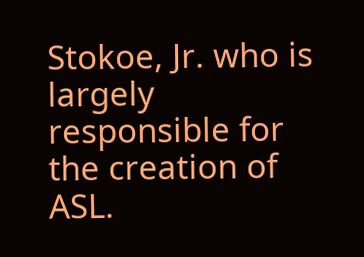Stokoe, Jr. who is largely responsible for the creation of ASL.